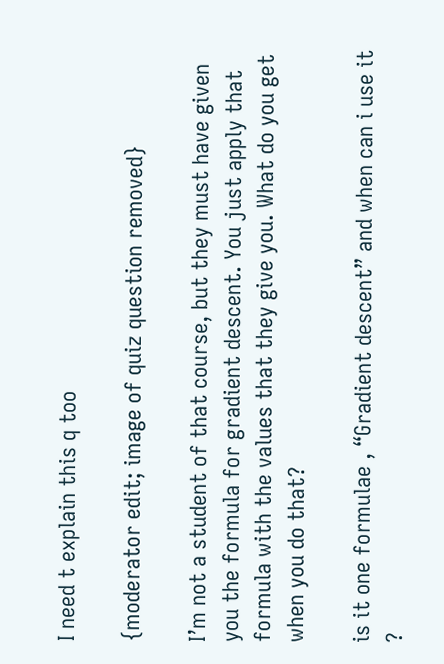I need t explain this q too

{moderator edit; image of quiz question removed}

I’m not a student of that course, but they must have given you the formula for gradient descent. You just apply that formula with the values that they give you. What do you get when you do that?

is it one formulae , “Gradient descent” and when can i use it ?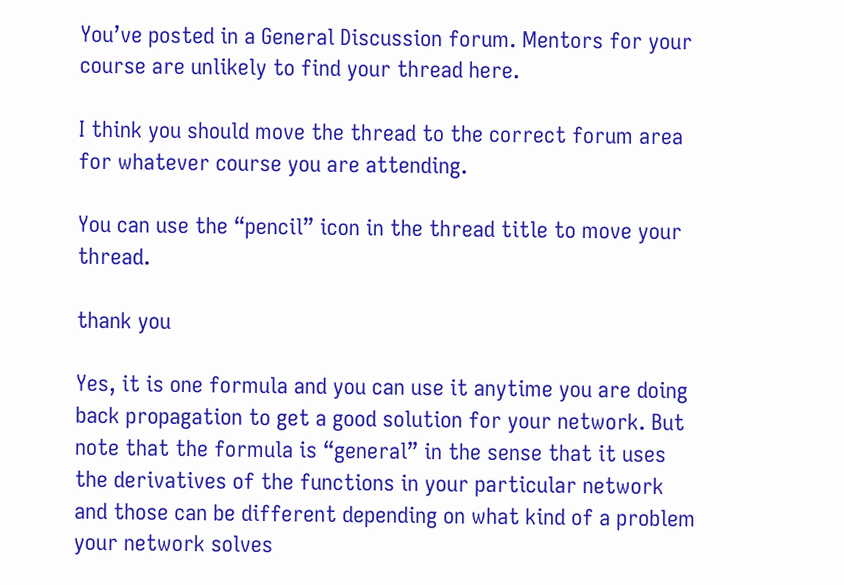You’ve posted in a General Discussion forum. Mentors for your course are unlikely to find your thread here.

I think you should move the thread to the correct forum area for whatever course you are attending.

You can use the “pencil” icon in the thread title to move your thread.

thank you

Yes, it is one formula and you can use it anytime you are doing back propagation to get a good solution for your network. But note that the formula is “general” in the sense that it uses the derivatives of the functions in your particular network and those can be different depending on what kind of a problem your network solves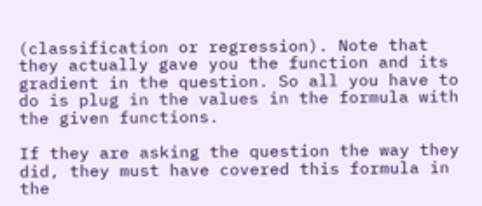(classification or regression). Note that they actually gave you the function and its gradient in the question. So all you have to do is plug in the values in the formula with the given functions.

If they are asking the question the way they did, they must have covered this formula in the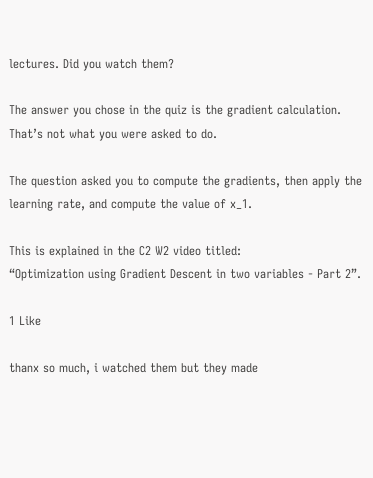lectures. Did you watch them?

The answer you chose in the quiz is the gradient calculation. That’s not what you were asked to do.

The question asked you to compute the gradients, then apply the learning rate, and compute the value of x_1.

This is explained in the C2 W2 video titled:
“Optimization using Gradient Descent in two variables - Part 2”.

1 Like

thanx so much, i watched them but they made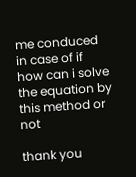me conduced in case of if how can i solve the equation by this method or not

thank you